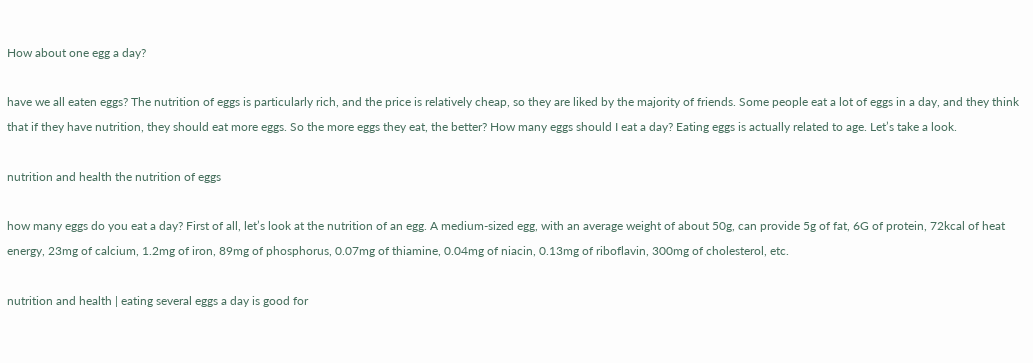How about one egg a day?

have we all eaten eggs? The nutrition of eggs is particularly rich, and the price is relatively cheap, so they are liked by the majority of friends. Some people eat a lot of eggs in a day, and they think that if they have nutrition, they should eat more eggs. So the more eggs they eat, the better? How many eggs should I eat a day? Eating eggs is actually related to age. Let’s take a look.

nutrition and health the nutrition of eggs

how many eggs do you eat a day? First of all, let’s look at the nutrition of an egg. A medium-sized egg, with an average weight of about 50g, can provide 5g of fat, 6G of protein, 72kcal of heat energy, 23mg of calcium, 1.2mg of iron, 89mg of phosphorus, 0.07mg of thiamine, 0.04mg of niacin, 0.13mg of riboflavin, 300mg of cholesterol, etc.

nutrition and health | eating several eggs a day is good for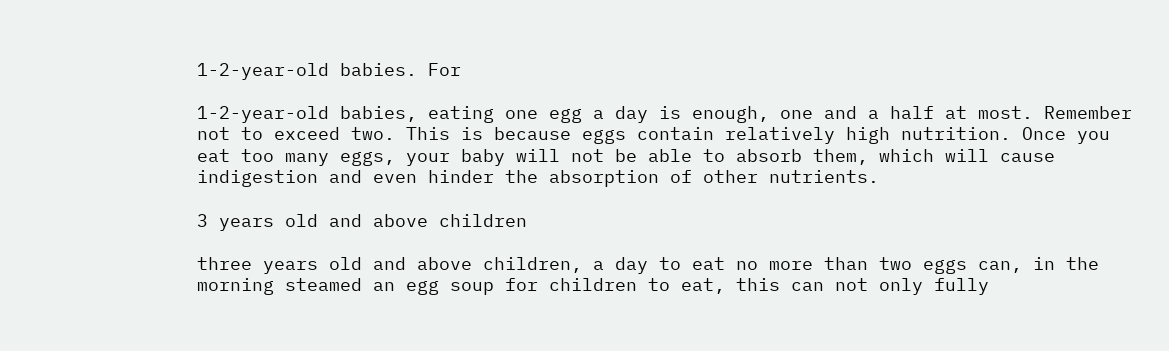1-2-year-old babies. For

1-2-year-old babies, eating one egg a day is enough, one and a half at most. Remember not to exceed two. This is because eggs contain relatively high nutrition. Once you eat too many eggs, your baby will not be able to absorb them, which will cause indigestion and even hinder the absorption of other nutrients.

3 years old and above children

three years old and above children, a day to eat no more than two eggs can, in the morning steamed an egg soup for children to eat, this can not only fully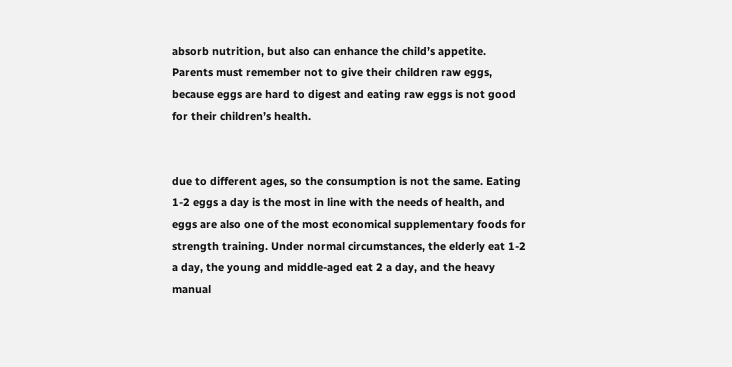absorb nutrition, but also can enhance the child’s appetite. Parents must remember not to give their children raw eggs, because eggs are hard to digest and eating raw eggs is not good for their children’s health.


due to different ages, so the consumption is not the same. Eating 1-2 eggs a day is the most in line with the needs of health, and eggs are also one of the most economical supplementary foods for strength training. Under normal circumstances, the elderly eat 1-2 a day, the young and middle-aged eat 2 a day, and the heavy manual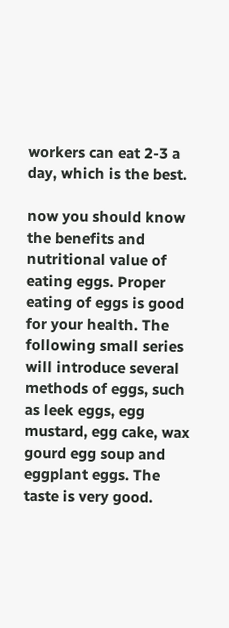workers can eat 2-3 a day, which is the best.

now you should know the benefits and nutritional value of eating eggs. Proper eating of eggs is good for your health. The following small series will introduce several methods of eggs, such as leek eggs, egg mustard, egg cake, wax gourd egg soup and eggplant eggs. The taste is very good.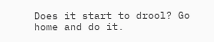Does it start to drool? Go home and do it.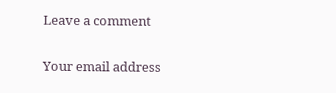Leave a comment

Your email address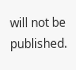will not be published.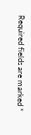Required fields are marked *